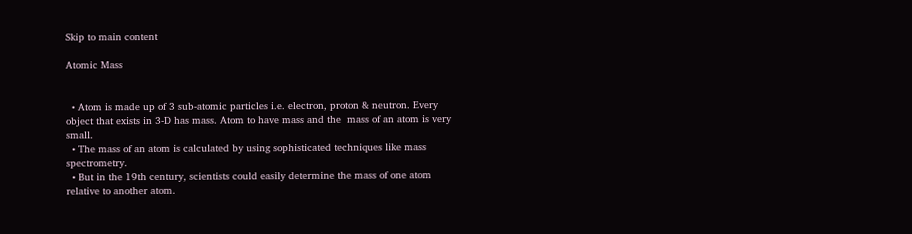Skip to main content

Atomic Mass


  • Atom is made up of 3 sub-atomic particles i.e. electron, proton & neutron. Every object that exists in 3-D has mass. Atom to have mass and the  mass of an atom is very small.
  • The mass of an atom is calculated by using sophisticated techniques like mass spectrometry.
  • But in the 19th century, scientists could easily determine the mass of one atom relative to another atom.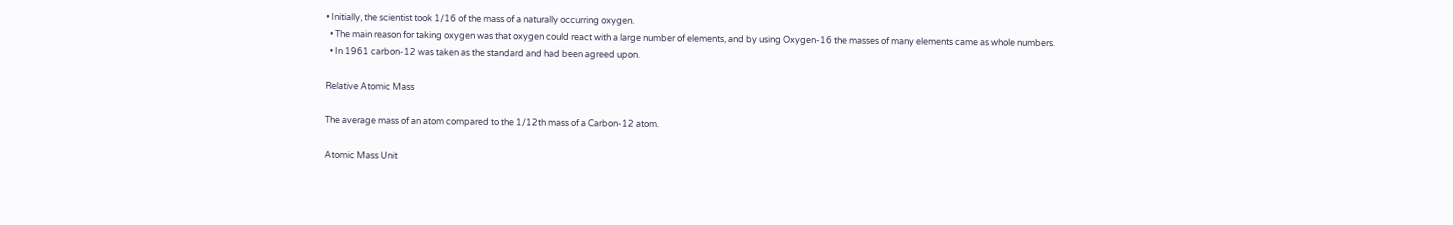• Initially, the scientist took 1/16 of the mass of a naturally occurring oxygen.
  • The main reason for taking oxygen was that oxygen could react with a large number of elements, and by using Oxygen-16 the masses of many elements came as whole numbers.
  • In 1961 carbon-12 was taken as the standard and had been agreed upon.

Relative Atomic Mass

The average mass of an atom compared to the 1/12th mass of a Carbon-12 atom.

Atomic Mass Unit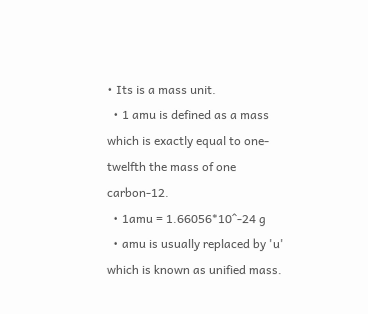• Its is a mass unit.
  • 1 amu is defined as a mass which is exactly equal to one-twelfth the mass of one carbon-12.
  • 1amu = 1.66056*10^-24 g
  • amu is usually replaced by 'u' which is known as unified mass.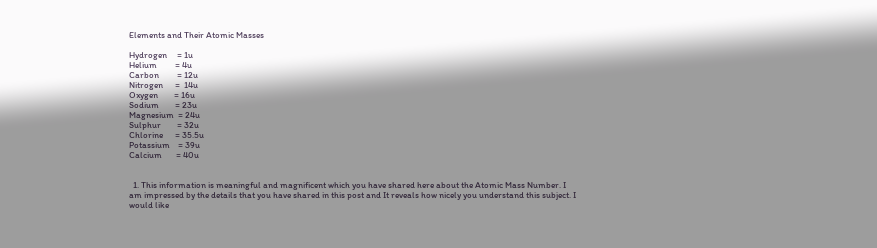Elements and Their Atomic Masses

Hydrogen     = 1u
Helium         = 4u
Carbon         = 12u
Nitrogen      =  14u
Oxygen        = 16u
Sodium        = 23u
Magnesium  = 24u
Sulphur        = 32u
Chlorine      = 35.5u
Potassium    = 39u
Calcium       = 40u


  1. This information is meaningful and magnificent which you have shared here about the Atomic Mass Number. I am impressed by the details that you have shared in this post and It reveals how nicely you understand this subject. I would like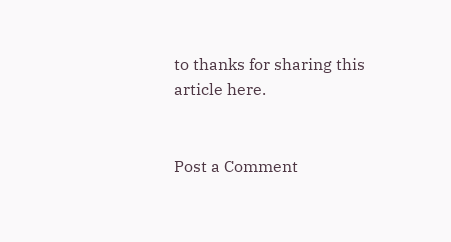to thanks for sharing this article here.


Post a Comment